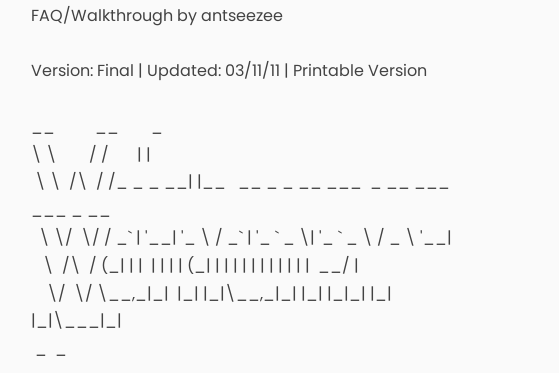FAQ/Walkthrough by antseezee

Version: Final | Updated: 03/11/11 | Printable Version

__          __        _
\ \        / /       | |
 \ \  /\  / /_ _ _ __| |__   __ _ _ __ ___  _ __ ___   ___ _ __
  \ \/  \/ / _` | '__| '_ \ / _` | '_ ` _ \| '_ ` _ \ / _ \ '__|
   \  /\  / (_| | |  | | | | (_| | | | | | | | | | | |  __/ |
    \/  \/ \__,_|_|  |_| |_|\__,_|_| |_| |_|_| |_| |_|\___|_|
 _  _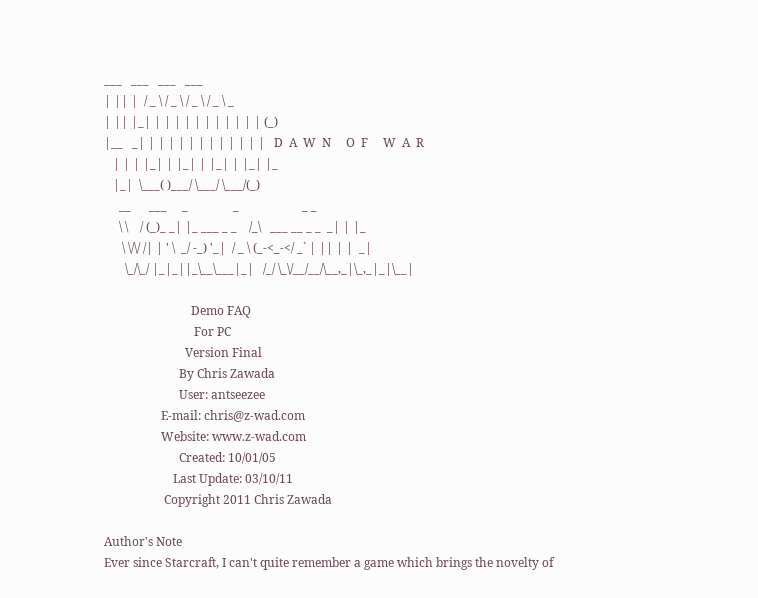___   ___   ___   ___
| || |  / _ \ / _ \ / _ \ / _ \ _
| || |_| | | | | | | | | | | | (_)
|__   _| | | | | | | | | | | | |   D  A  W  N     O  F     W  A  R
   | | | |_| | |_| | |_| | |_| |_
   |_|  \___( )___/ \___/ \___/(_)
     __      ___     _               _                     _ _
     \ \    / (_)_ _| |_ ___ _ _    /_\   ___ __ _ _  _| | |_
      \ \/\/ /| | ' \  _/ -_) '_|  / _ \ (_-<_-</ _` | || | |  _|
       \_/\_/ |_|_||_\__\___|_|   /_/ \_\/__/__/\__,_|\_,_|_|\__|

                             Demo FAQ
                              For PC
                           Version Final
                         By Chris Zawada
                         User: antseezee
                   E-mail: chris@z-wad.com
                   Website: www.z-wad.com
                         Created: 10/01/05
                       Last Update: 03/10/11
                    Copyright 2011 Chris Zawada

Author's Note
Ever since Starcraft, I can't quite remember a game which brings the novelty of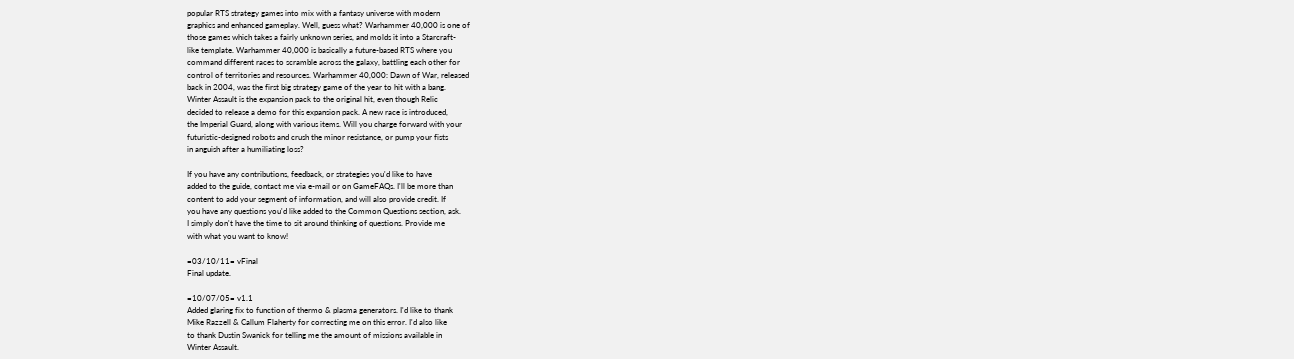popular RTS strategy games into mix with a fantasy universe with modern
graphics and enhanced gameplay. Well, guess what? Warhammer 40,000 is one of
those games which takes a fairly unknown series, and molds it into a Starcraft-
like template. Warhammer 40,000 is basically a future-based RTS where you
command different races to scramble across the galaxy, battling each other for
control of territories and resources. Warhammer 40,000: Dawn of War, released
back in 2004, was the first big strategy game of the year to hit with a bang.
Winter Assault is the expansion pack to the original hit, even though Relic
decided to release a demo for this expansion pack. A new race is introduced,
the Imperial Guard, along with various items. Will you charge forward with your
futuristic-designed robots and crush the minor resistance, or pump your fists
in anguish after a humiliating loss?

If you have any contributions, feedback, or strategies you'd like to have
added to the guide, contact me via e-mail or on GameFAQs. I'll be more than
content to add your segment of information, and will also provide credit. If
you have any questions you'd like added to the Common Questions section, ask.
I simply don't have the time to sit around thinking of questions. Provide me
with what you want to know!

=03/10/11= vFinal
Final update.

=10/07/05= v1.1
Added glaring fix to function of thermo & plasma generators. I'd like to thank
Mike Razzell & Callum Flaherty for correcting me on this error. I'd also like
to thank Dustin Swanick for telling me the amount of missions available in
Winter Assault.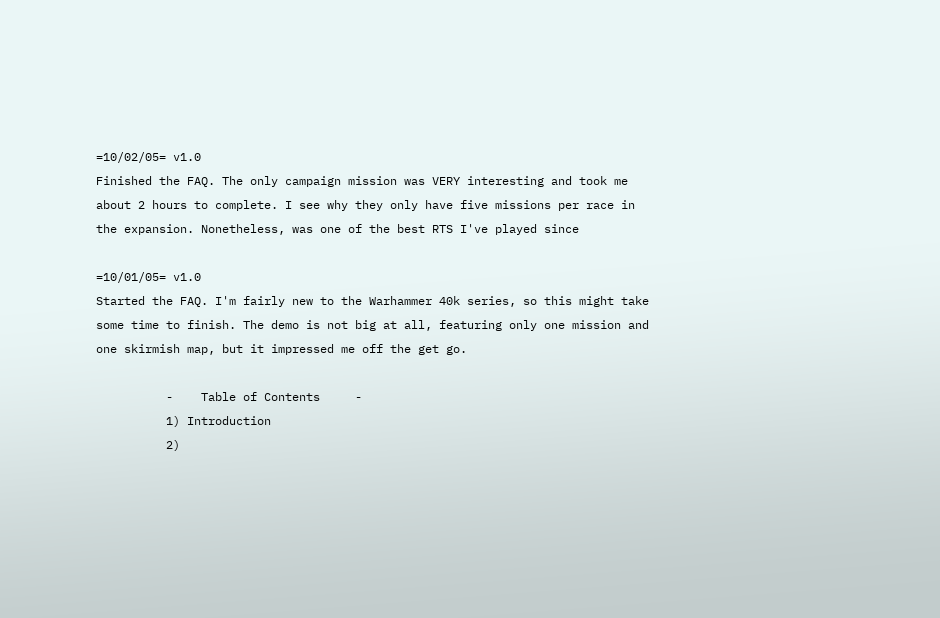=10/02/05= v1.0
Finished the FAQ. The only campaign mission was VERY interesting and took me
about 2 hours to complete. I see why they only have five missions per race in
the expansion. Nonetheless, was one of the best RTS I've played since

=10/01/05= v1.0
Started the FAQ. I'm fairly new to the Warhammer 40k series, so this might take
some time to finish. The demo is not big at all, featuring only one mission and
one skirmish map, but it impressed me off the get go.

          -    Table of Contents     -
          1) Introduction
          2)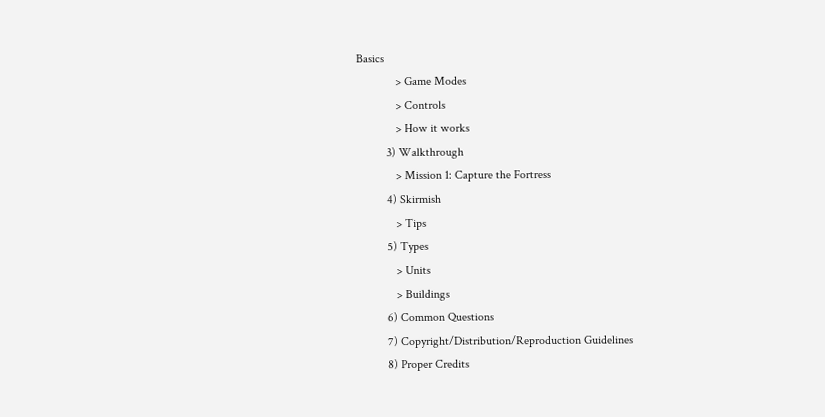Basics
             > Game Modes
             > Controls
             > How it works
          3) Walkthrough
             > Mission 1: Capture the Fortress
          4) Skirmish
             > Tips
          5) Types
             > Units
             > Buildings
          6) Common Questions
          7) Copyright/Distribution/Reproduction Guidelines
          8) Proper Credits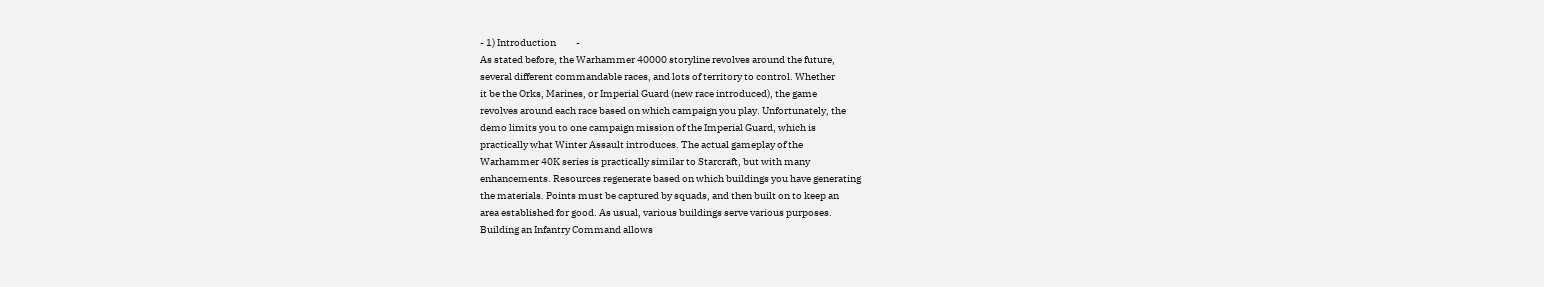- 1) Introduction          -
As stated before, the Warhammer 40000 storyline revolves around the future,
several different commandable races, and lots of territory to control. Whether
it be the Orks, Marines, or Imperial Guard (new race introduced), the game
revolves around each race based on which campaign you play. Unfortunately, the
demo limits you to one campaign mission of the Imperial Guard, which is
practically what Winter Assault introduces. The actual gameplay of the
Warhammer 40K series is practically similar to Starcraft, but with many
enhancements. Resources regenerate based on which buildings you have generating
the materials. Points must be captured by squads, and then built on to keep an
area established for good. As usual, various buildings serve various purposes.
Building an Infantry Command allows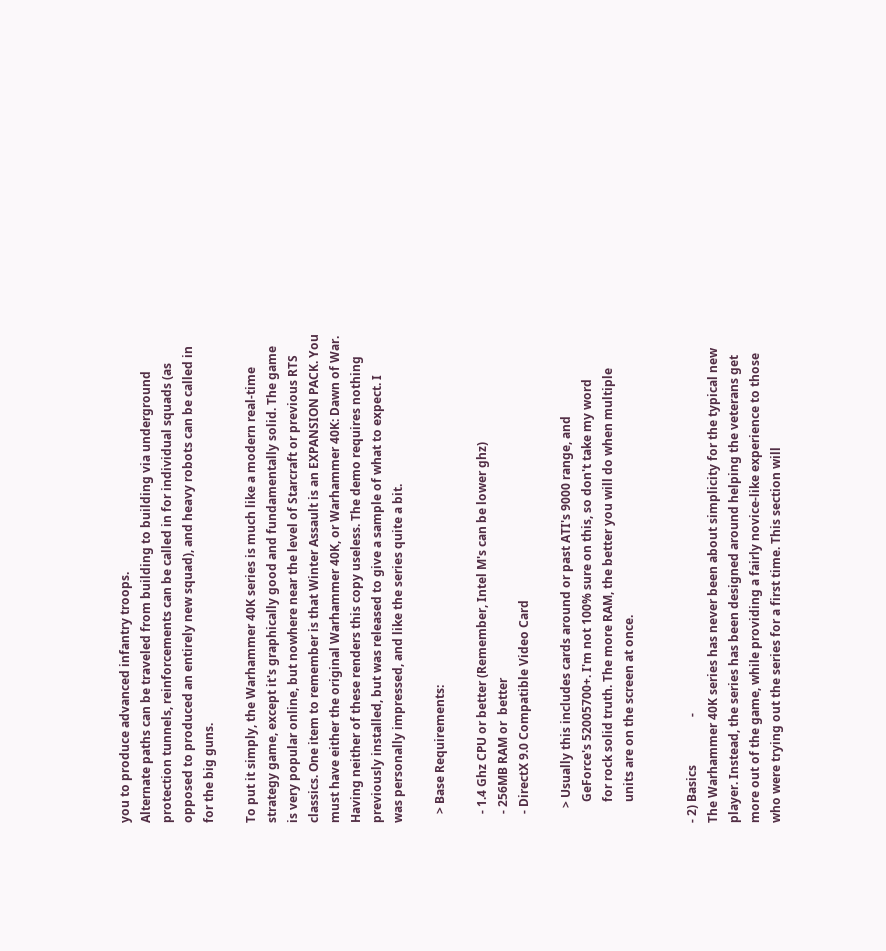you to produce advanced infantry troops.
Alternate paths can be traveled from building to building via underground
protection tunnels, reinforcements can be called in for individual squads (as
opposed to produced an entirely new squad), and heavy robots can be called in
for the big guns.

To put it simply, the Warhammer 40K series is much like a modern real-time
strategy game, except it's graphically good and fundamentally solid. The game
is very popular online, but nowhere near the level of Starcraft or previous RTS
classics. One item to remember is that Winter Assault is an EXPANSION PACK. You
must have either the original Warhammer 40K, or Warhammer 40K: Dawn of War.
Having neither of these renders this copy useless. The demo requires nothing
previously installed, but was released to give a sample of what to expect. I
was personally impressed, and like the series quite a bit.

   > Base Requirements:

   - 1.4 Ghz CPU or better (Remember, Intel M's can be lower ghz)
   - 256MB RAM or  better
   - DirectX 9.0 Compatible Video Card

     > Usually this includes cards around or past ATI's 9000 range, and
       GeForce's 52005700+. I'm not 100% sure on this, so don't take my word
       for rock solid truth. The more RAM, the better you will do when multiple
       units are on the screen at once.


- 2) Basics                -
The Warhammer 40K series has never been about simplicity for the typical new
player. Instead, the series has been designed around helping the veterans get
more out of the game, while providing a fairly novice-like experience to those
who were trying out the series for a first time. This section will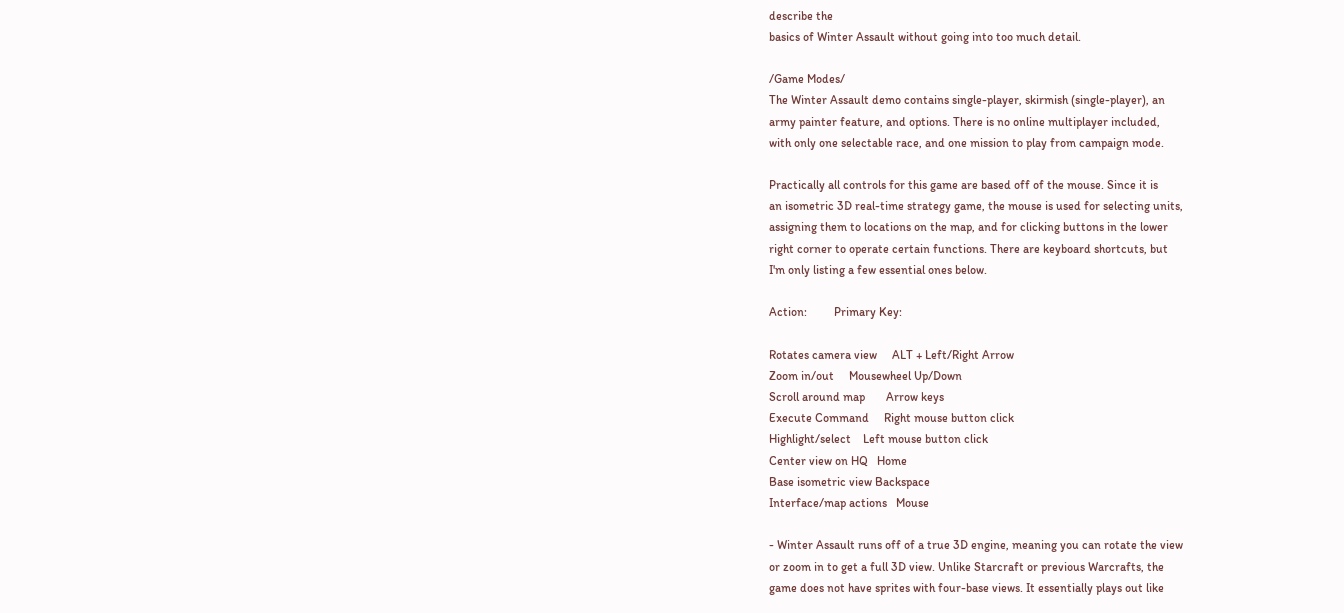describe the
basics of Winter Assault without going into too much detail.

/Game Modes/
The Winter Assault demo contains single-player, skirmish (single-player), an
army painter feature, and options. There is no online multiplayer included,
with only one selectable race, and one mission to play from campaign mode.

Practically all controls for this game are based off of the mouse. Since it is
an isometric 3D real-time strategy game, the mouse is used for selecting units,
assigning them to locations on the map, and for clicking buttons in the lower
right corner to operate certain functions. There are keyboard shortcuts, but
I'm only listing a few essential ones below.

Action:         Primary Key:

Rotates camera view     ALT + Left/Right Arrow
Zoom in/out     Mousewheel Up/Down
Scroll around map       Arrow keys
Execute Command     Right mouse button click
Highlight/select    Left mouse button click
Center view on HQ   Home
Base isometric view Backspace
Interface/map actions   Mouse

- Winter Assault runs off of a true 3D engine, meaning you can rotate the view
or zoom in to get a full 3D view. Unlike Starcraft or previous Warcrafts, the
game does not have sprites with four-base views. It essentially plays out like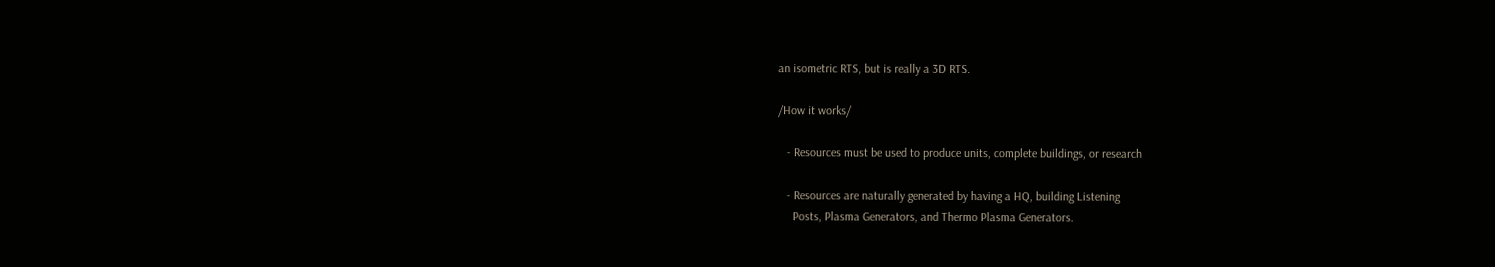an isometric RTS, but is really a 3D RTS.

/How it works/

   - Resources must be used to produce units, complete buildings, or research

   - Resources are naturally generated by having a HQ, building Listening
     Posts, Plasma Generators, and Thermo Plasma Generators.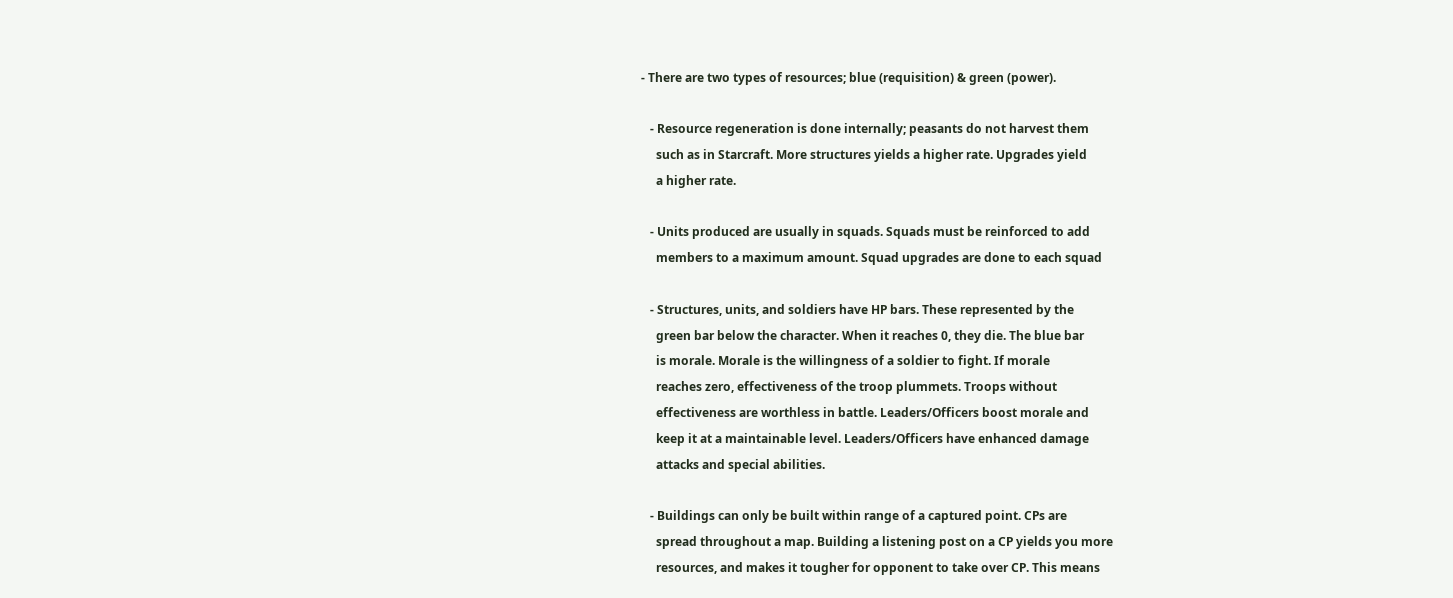- There are two types of resources; blue (requisition) & green (power).

   - Resource regeneration is done internally; peasants do not harvest them
     such as in Starcraft. More structures yields a higher rate. Upgrades yield
     a higher rate.

   - Units produced are usually in squads. Squads must be reinforced to add
     members to a maximum amount. Squad upgrades are done to each squad

   - Structures, units, and soldiers have HP bars. These represented by the
     green bar below the character. When it reaches 0, they die. The blue bar
     is morale. Morale is the willingness of a soldier to fight. If morale
     reaches zero, effectiveness of the troop plummets. Troops without
     effectiveness are worthless in battle. Leaders/Officers boost morale and
     keep it at a maintainable level. Leaders/Officers have enhanced damage
     attacks and special abilities.

   - Buildings can only be built within range of a captured point. CPs are
     spread throughout a map. Building a listening post on a CP yields you more
     resources, and makes it tougher for opponent to take over CP. This means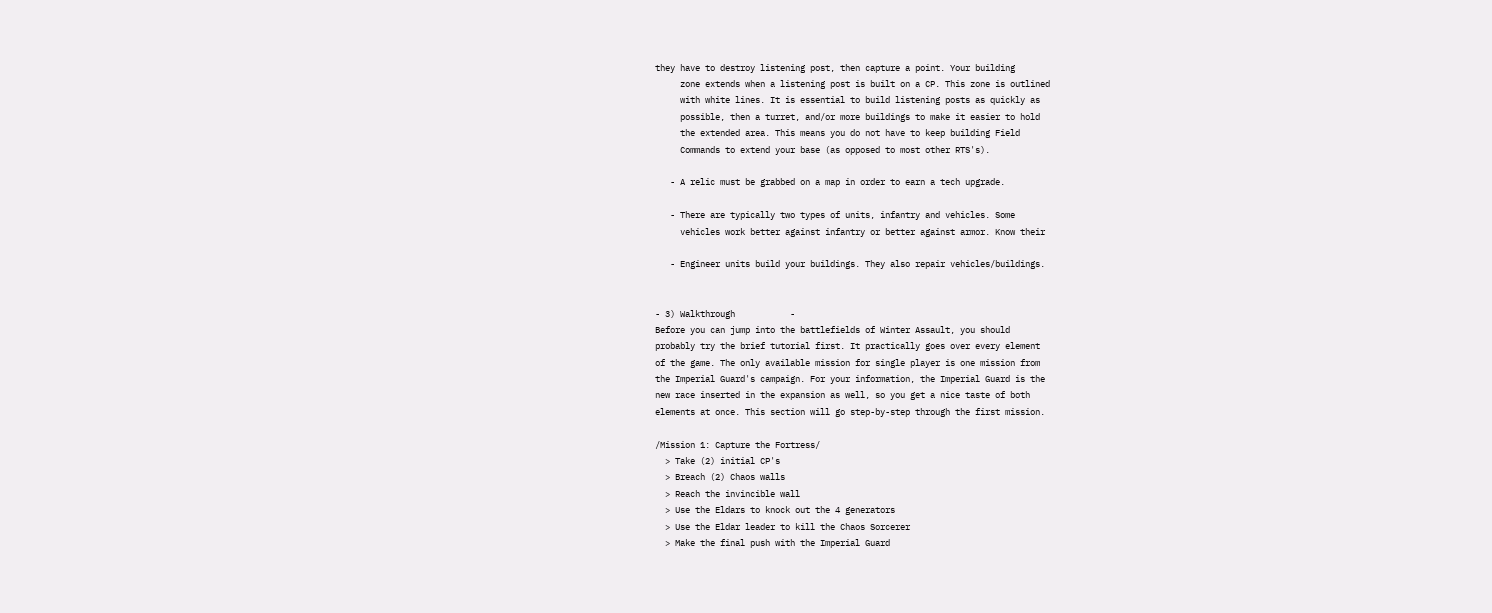they have to destroy listening post, then capture a point. Your building
     zone extends when a listening post is built on a CP. This zone is outlined
     with white lines. It is essential to build listening posts as quickly as
     possible, then a turret, and/or more buildings to make it easier to hold
     the extended area. This means you do not have to keep building Field
     Commands to extend your base (as opposed to most other RTS's).

   - A relic must be grabbed on a map in order to earn a tech upgrade.

   - There are typically two types of units, infantry and vehicles. Some
     vehicles work better against infantry or better against armor. Know their

   - Engineer units build your buildings. They also repair vehicles/buildings.


- 3) Walkthrough           -
Before you can jump into the battlefields of Winter Assault, you should
probably try the brief tutorial first. It practically goes over every element
of the game. The only available mission for single player is one mission from
the Imperial Guard's campaign. For your information, the Imperial Guard is the
new race inserted in the expansion as well, so you get a nice taste of both
elements at once. This section will go step-by-step through the first mission.

/Mission 1: Capture the Fortress/
  > Take (2) initial CP's
  > Breach (2) Chaos walls
  > Reach the invincible wall
  > Use the Eldars to knock out the 4 generators
  > Use the Eldar leader to kill the Chaos Sorcerer
  > Make the final push with the Imperial Guard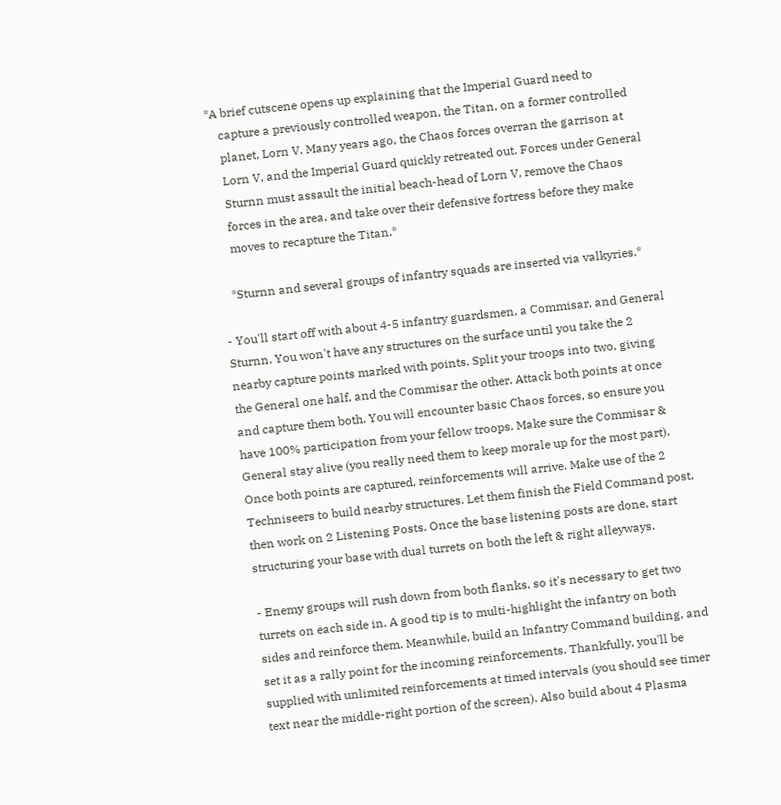*A brief cutscene opens up explaining that the Imperial Guard need to
    capture a previously controlled weapon, the Titan, on a former controlled
    planet, Lorn V. Many years ago, the Chaos forces overran the garrison at
    Lorn V, and the Imperial Guard quickly retreated out. Forces under General
    Sturnn must assault the initial beach-head of Lorn V, remove the Chaos
    forces in the area, and take over their defensive fortress before they make
    moves to recapture the Titan.*

   *Sturnn and several groups of infantry squads are inserted via valkyries.*

- You'll start off with about 4-5 infantry guardsmen, a Commisar, and General
Sturnn. You won't have any structures on the surface until you take the 2
nearby capture points marked with points. Split your troops into two, giving
the General one half, and the Commisar the other. Attack both points at once
and capture them both. You will encounter basic Chaos forces, so ensure you
have 100% participation from your fellow troops. Make sure the Commisar &
General stay alive (you really need them to keep morale up for the most part).
Once both points are captured, reinforcements will arrive. Make use of the 2
Techniseers to build nearby structures. Let them finish the Field Command post,
then work on 2 Listening Posts. Once the base listening posts are done, start
structuring your base with dual turrets on both the left & right alleyways.

- Enemy groups will rush down from both flanks, so it's necessary to get two
turrets on each side in. A good tip is to multi-highlight the infantry on both
sides and reinforce them. Meanwhile, build an Infantry Command building, and
set it as a rally point for the incoming reinforcements. Thankfully, you'll be
supplied with unlimited reinforcements at timed intervals (you should see timer
text near the middle-right portion of the screen). Also build about 4 Plasma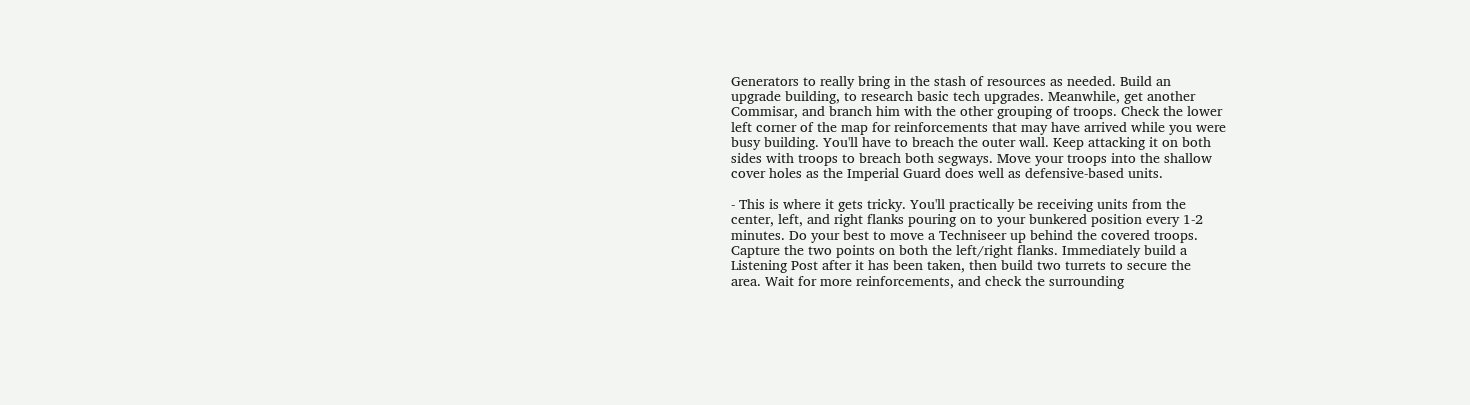Generators to really bring in the stash of resources as needed. Build an
upgrade building, to research basic tech upgrades. Meanwhile, get another
Commisar, and branch him with the other grouping of troops. Check the lower
left corner of the map for reinforcements that may have arrived while you were
busy building. You'll have to breach the outer wall. Keep attacking it on both
sides with troops to breach both segways. Move your troops into the shallow
cover holes as the Imperial Guard does well as defensive-based units.

- This is where it gets tricky. You'll practically be receiving units from the
center, left, and right flanks pouring on to your bunkered position every 1-2
minutes. Do your best to move a Techniseer up behind the covered troops.
Capture the two points on both the left/right flanks. Immediately build a
Listening Post after it has been taken, then build two turrets to secure the
area. Wait for more reinforcements, and check the surrounding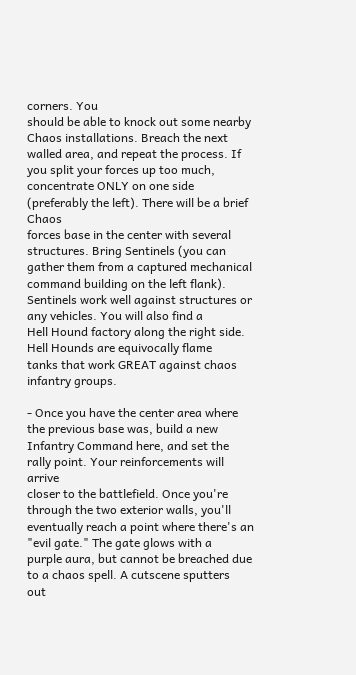corners. You
should be able to knock out some nearby Chaos installations. Breach the next
walled area, and repeat the process. If you split your forces up too much,
concentrate ONLY on one side (preferably the left). There will be a brief Chaos
forces base in the center with several structures. Bring Sentinels (you can
gather them from a captured mechanical command building on the left flank).
Sentinels work well against structures or any vehicles. You will also find a
Hell Hound factory along the right side. Hell Hounds are equivocally flame
tanks that work GREAT against chaos infantry groups.

- Once you have the center area where the previous base was, build a new
Infantry Command here, and set the rally point. Your reinforcements will arrive
closer to the battlefield. Once you're through the two exterior walls, you'll
eventually reach a point where there's an "evil gate." The gate glows with a
purple aura, but cannot be breached due to a chaos spell. A cutscene sputters
out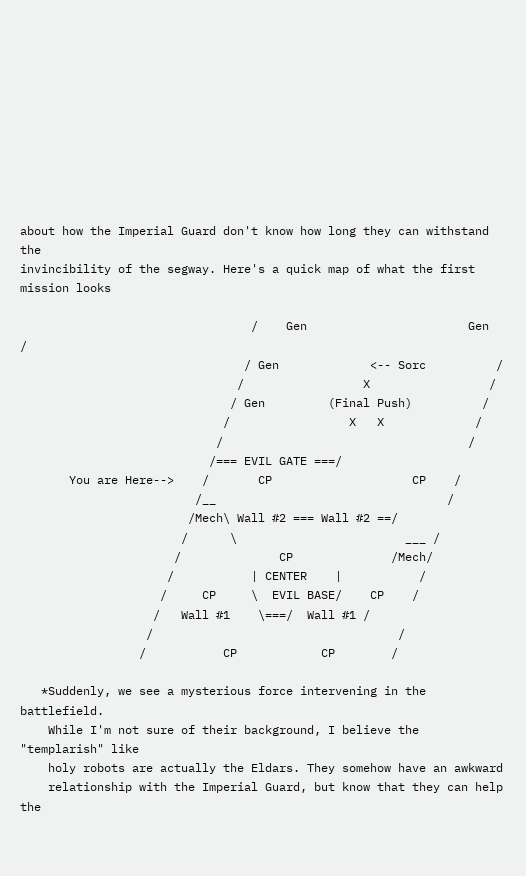about how the Imperial Guard don't know how long they can withstand the
invincibility of the segway. Here's a quick map of what the first mission looks

                                 /    Gen                       Gen  /
                                / Gen             <-- Sorc          /
                               /                 X                 /
                              / Gen         (Final Push)          /
                             /                 X   X             /
                            /                                   /
                           /=== EVIL GATE ===/
       You are Here-->    /       CP                    CP    /
                         /__                                 /
                        /Mech\ Wall #2 === Wall #2 ==/
                       /      \                        ___ /
                      /              CP              /Mech/
                     /           | CENTER    |           /
                    /     CP     \  EVIL BASE/    CP    /
                   /   Wall #1    \===/  Wall #1 /
                  /                                   /
                 /           CP            CP        /

   *Suddenly, we see a mysterious force intervening in the battlefield.
    While I'm not sure of their background, I believe the "templarish" like
    holy robots are actually the Eldars. They somehow have an awkward
    relationship with the Imperial Guard, but know that they can help the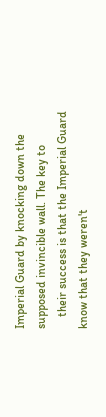Imperial Guard by knocking down the supposed invincible wall. The key to
    their success is that the Imperial Guard know that they weren't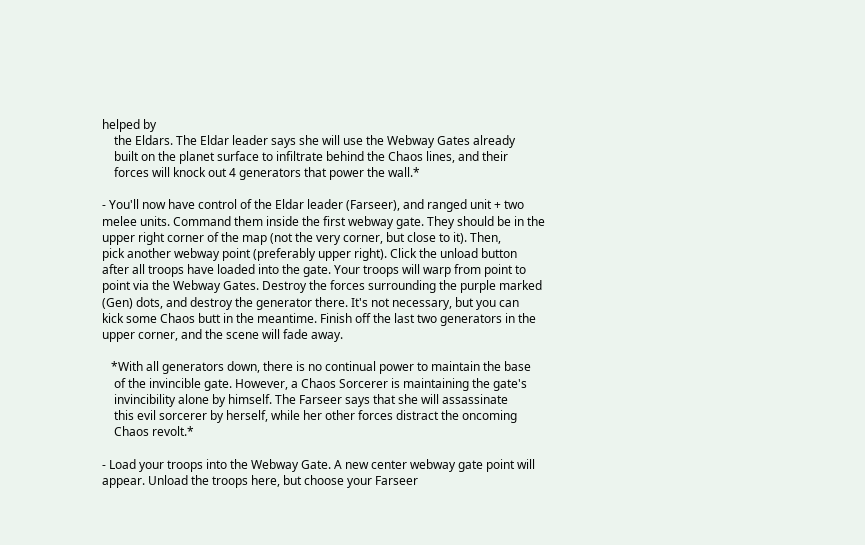helped by
    the Eldars. The Eldar leader says she will use the Webway Gates already
    built on the planet surface to infiltrate behind the Chaos lines, and their
    forces will knock out 4 generators that power the wall.*

- You'll now have control of the Eldar leader (Farseer), and ranged unit + two
melee units. Command them inside the first webway gate. They should be in the
upper right corner of the map (not the very corner, but close to it). Then,
pick another webway point (preferably upper right). Click the unload button
after all troops have loaded into the gate. Your troops will warp from point to
point via the Webway Gates. Destroy the forces surrounding the purple marked
(Gen) dots, and destroy the generator there. It's not necessary, but you can
kick some Chaos butt in the meantime. Finish off the last two generators in the
upper corner, and the scene will fade away.

   *With all generators down, there is no continual power to maintain the base
    of the invincible gate. However, a Chaos Sorcerer is maintaining the gate's
    invincibility alone by himself. The Farseer says that she will assassinate
    this evil sorcerer by herself, while her other forces distract the oncoming
    Chaos revolt.*

- Load your troops into the Webway Gate. A new center webway gate point will
appear. Unload the troops here, but choose your Farseer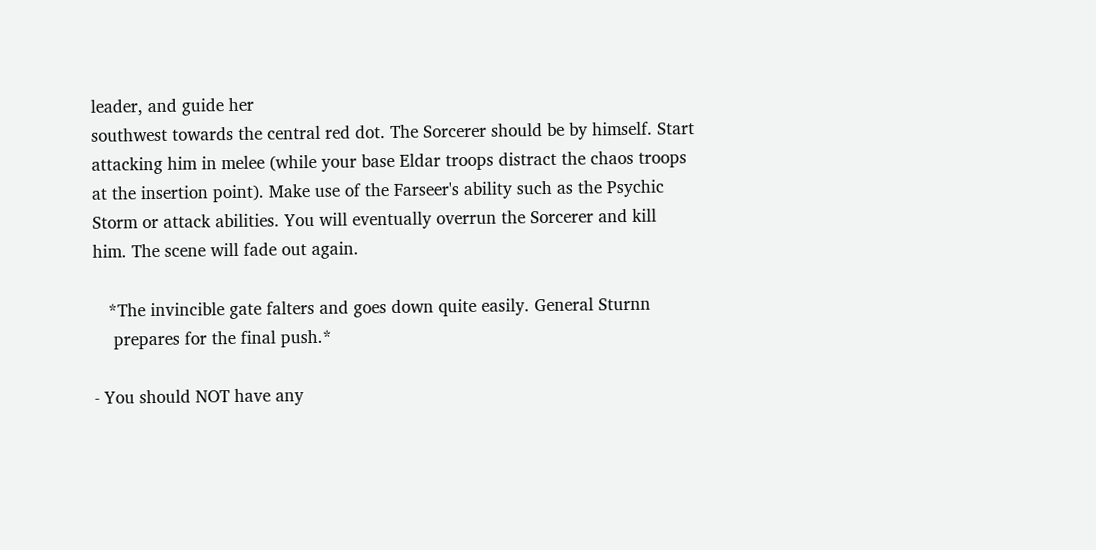leader, and guide her
southwest towards the central red dot. The Sorcerer should be by himself. Start
attacking him in melee (while your base Eldar troops distract the chaos troops
at the insertion point). Make use of the Farseer's ability such as the Psychic
Storm or attack abilities. You will eventually overrun the Sorcerer and kill
him. The scene will fade out again.

   *The invincible gate falters and goes down quite easily. General Sturnn
    prepares for the final push.*

- You should NOT have any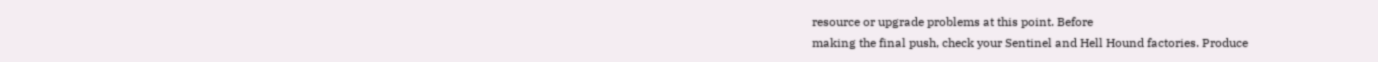resource or upgrade problems at this point. Before
making the final push, check your Sentinel and Hell Hound factories. Produce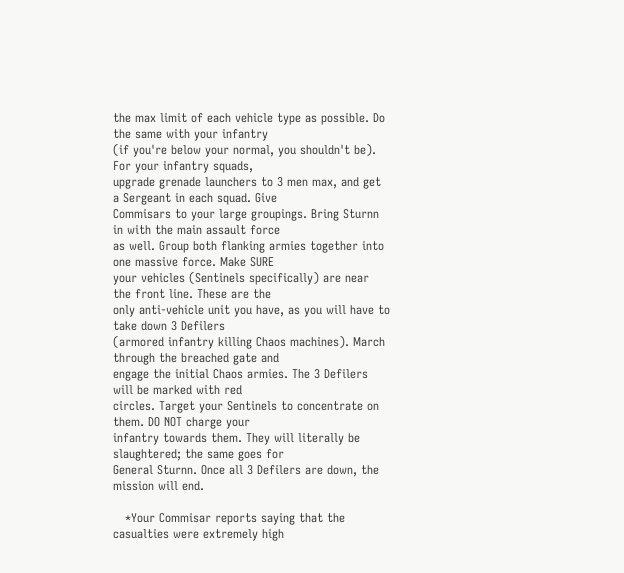the max limit of each vehicle type as possible. Do the same with your infantry
(if you're below your normal, you shouldn't be). For your infantry squads,
upgrade grenade launchers to 3 men max, and get a Sergeant in each squad. Give
Commisars to your large groupings. Bring Sturnn in with the main assault force
as well. Group both flanking armies together into one massive force. Make SURE
your vehicles (Sentinels specifically) are near the front line. These are the
only anti-vehicle unit you have, as you will have to take down 3 Defilers
(armored infantry killing Chaos machines). March through the breached gate and
engage the initial Chaos armies. The 3 Defilers will be marked with red
circles. Target your Sentinels to concentrate on them. DO NOT charge your
infantry towards them. They will literally be slaughtered; the same goes for
General Sturnn. Once all 3 Defilers are down, the mission will end.

   *Your Commisar reports saying that the casualties were extremely high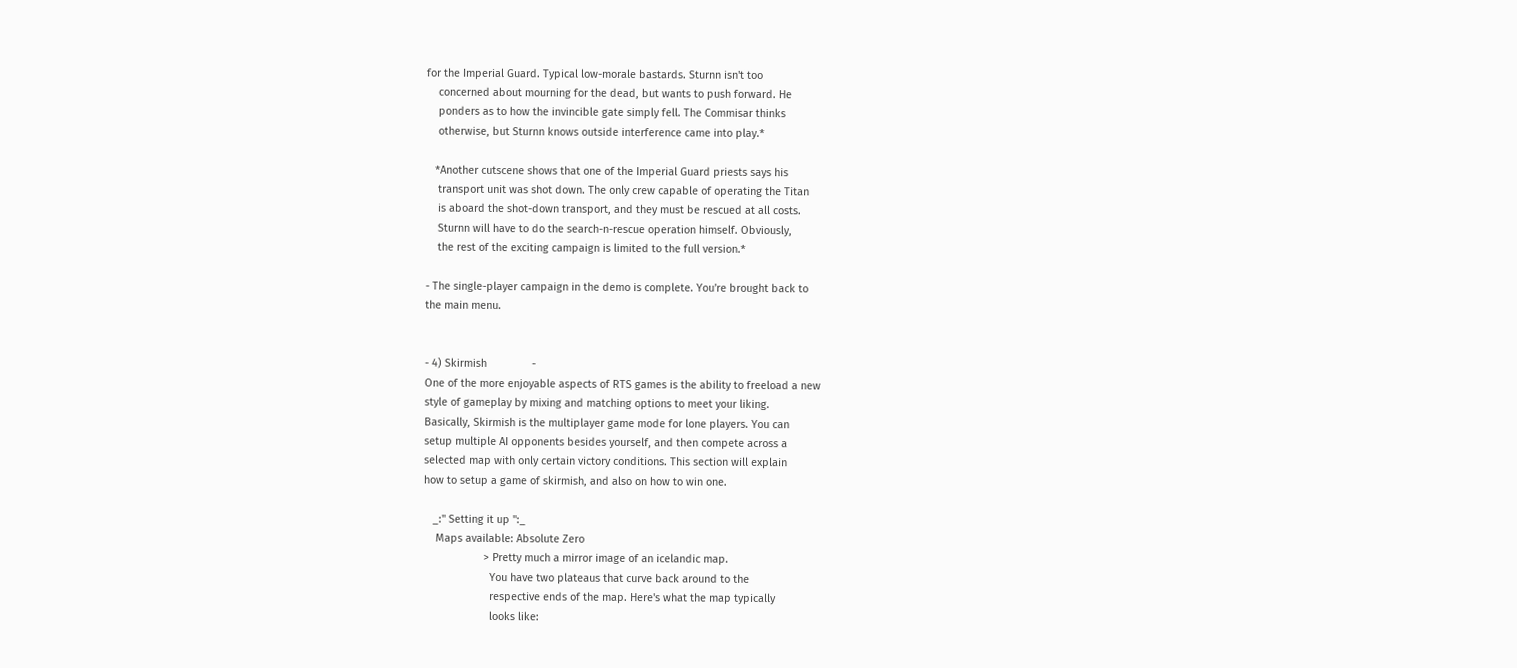for the Imperial Guard. Typical low-morale bastards. Sturnn isn't too
    concerned about mourning for the dead, but wants to push forward. He
    ponders as to how the invincible gate simply fell. The Commisar thinks
    otherwise, but Sturnn knows outside interference came into play.*

   *Another cutscene shows that one of the Imperial Guard priests says his
    transport unit was shot down. The only crew capable of operating the Titan
    is aboard the shot-down transport, and they must be rescued at all costs.
    Sturnn will have to do the search-n-rescue operation himself. Obviously,
    the rest of the exciting campaign is limited to the full version.*

- The single-player campaign in the demo is complete. You're brought back to
the main menu.


- 4) Skirmish               -
One of the more enjoyable aspects of RTS games is the ability to freeload a new
style of gameplay by mixing and matching options to meet your liking.
Basically, Skirmish is the multiplayer game mode for lone players. You can
setup multiple AI opponents besides yourself, and then compete across a
selected map with only certain victory conditions. This section will explain
how to setup a game of skirmish, and also on how to win one.

   _:" Setting it up ":_
    Maps available: Absolute Zero
                    > Pretty much a mirror image of an icelandic map.
                      You have two plateaus that curve back around to the
                      respective ends of the map. Here's what the map typically
                      looks like: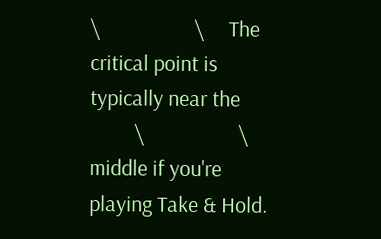\                   \     The critical point is typically near the
         \                   \    middle if you're playing Take & Hold.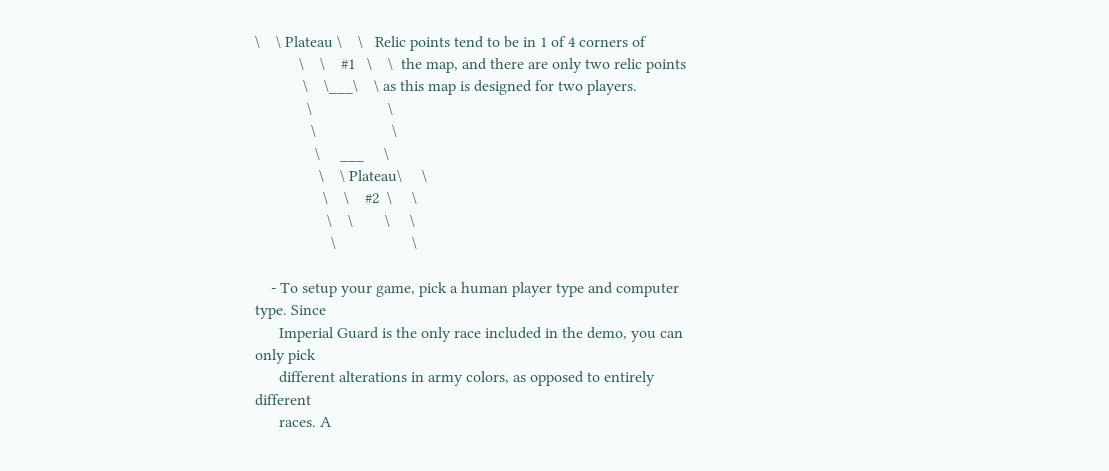\    \ Plateau \    \   Relic points tend to be in 1 of 4 corners of
           \    \    #1   \    \  the map, and there are only two relic points
            \    \___\    \ as this map is designed for two players.
             \                   \
              \                   \
               \     ___     \
                \    \ Plateau\     \
                 \    \    #2  \     \
                  \    \        \     \
                   \                   \

    - To setup your game, pick a human player type and computer type. Since
      Imperial Guard is the only race included in the demo, you can only pick
      different alterations in army colors, as opposed to entirely different
      races. A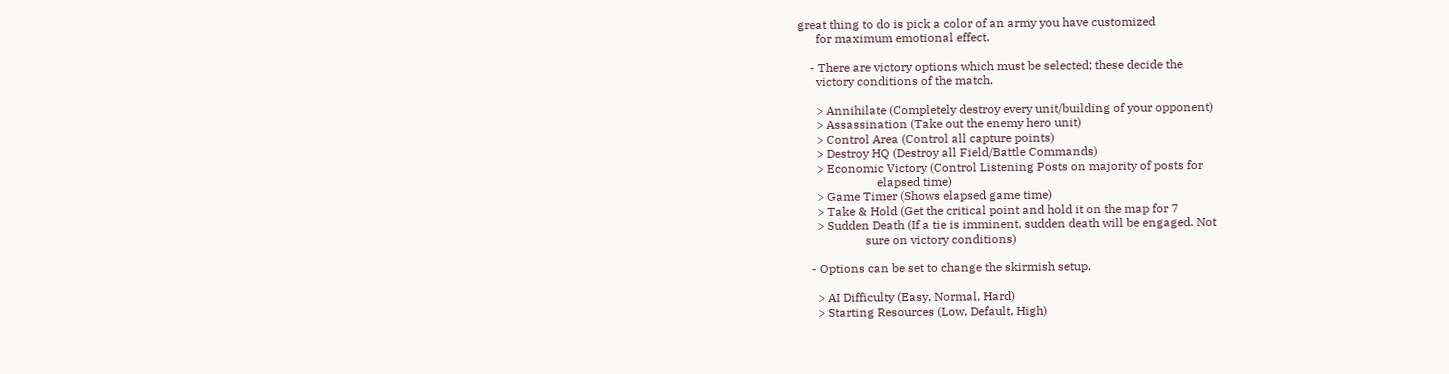great thing to do is pick a color of an army you have customized
      for maximum emotional effect.

    - There are victory options which must be selected; these decide the
      victory conditions of the match.

      > Annihilate (Completely destroy every unit/building of your opponent)
      > Assassination (Take out the enemy hero unit)
      > Control Area (Control all capture points)
      > Destroy HQ (Destroy all Field/Battle Commands)
      > Economic Victory (Control Listening Posts on majority of posts for
                          elapsed time)
      > Game Timer (Shows elapsed game time)
      > Take & Hold (Get the critical point and hold it on the map for 7
      > Sudden Death (If a tie is imminent, sudden death will be engaged. Not
                      sure on victory conditions)

    - Options can be set to change the skirmish setup.

      > AI Difficulty (Easy, Normal, Hard)
      > Starting Resources (Low, Default, High)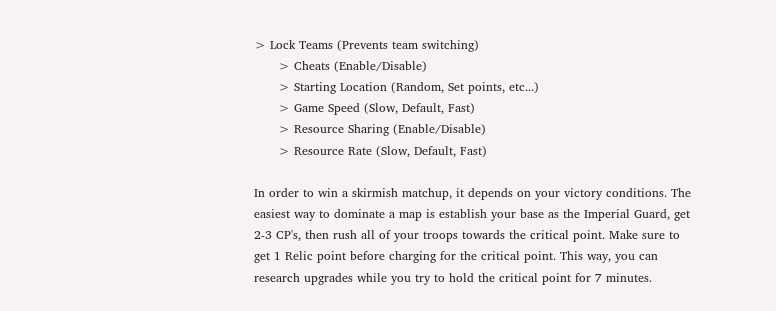> Lock Teams (Prevents team switching)
      > Cheats (Enable/Disable)
      > Starting Location (Random, Set points, etc...)
      > Game Speed (Slow, Default, Fast)
      > Resource Sharing (Enable/Disable)
      > Resource Rate (Slow, Default, Fast)

In order to win a skirmish matchup, it depends on your victory conditions. The
easiest way to dominate a map is establish your base as the Imperial Guard, get
2-3 CP's, then rush all of your troops towards the critical point. Make sure to
get 1 Relic point before charging for the critical point. This way, you can
research upgrades while you try to hold the critical point for 7 minutes.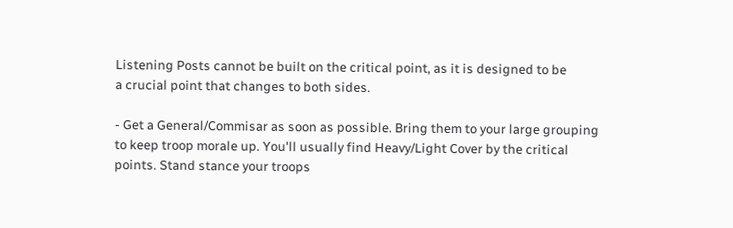Listening Posts cannot be built on the critical point, as it is designed to be
a crucial point that changes to both sides.

- Get a General/Commisar as soon as possible. Bring them to your large grouping
to keep troop morale up. You'll usually find Heavy/Light Cover by the critical
points. Stand stance your troops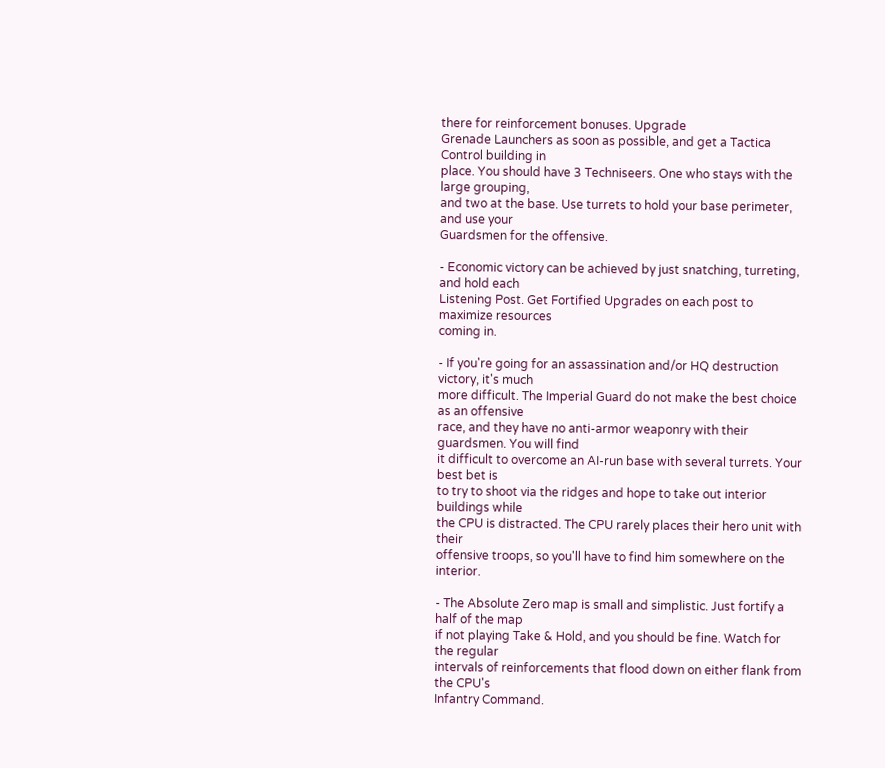there for reinforcement bonuses. Upgrade
Grenade Launchers as soon as possible, and get a Tactica Control building in
place. You should have 3 Techniseers. One who stays with the large grouping,
and two at the base. Use turrets to hold your base perimeter, and use your
Guardsmen for the offensive.

- Economic victory can be achieved by just snatching, turreting, and hold each
Listening Post. Get Fortified Upgrades on each post to maximize resources
coming in.

- If you're going for an assassination and/or HQ destruction victory, it's much
more difficult. The Imperial Guard do not make the best choice as an offensive
race, and they have no anti-armor weaponry with their guardsmen. You will find
it difficult to overcome an AI-run base with several turrets. Your best bet is
to try to shoot via the ridges and hope to take out interior buildings while
the CPU is distracted. The CPU rarely places their hero unit with their
offensive troops, so you'll have to find him somewhere on the interior.

- The Absolute Zero map is small and simplistic. Just fortify a half of the map
if not playing Take & Hold, and you should be fine. Watch for the regular
intervals of reinforcements that flood down on either flank from the CPU's
Infantry Command.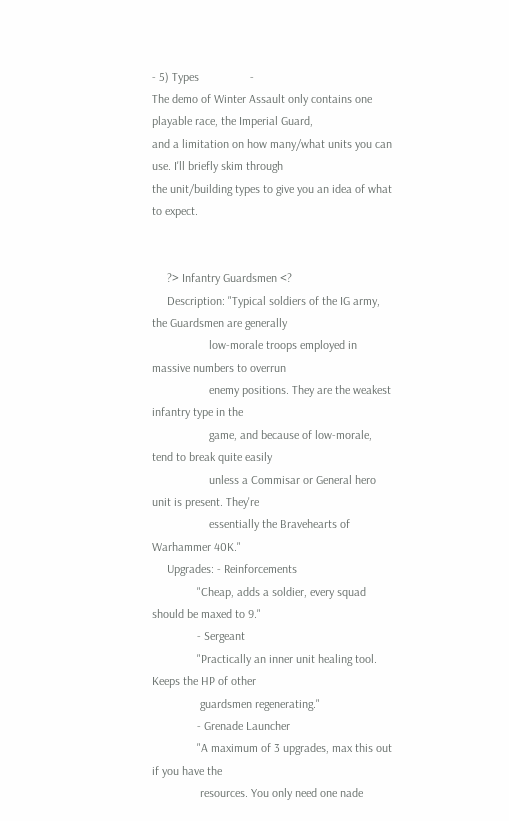- 5) Types                 -
The demo of Winter Assault only contains one playable race, the Imperial Guard,
and a limitation on how many/what units you can use. I'll briefly skim through
the unit/building types to give you an idea of what to expect.


     ?> Infantry Guardsmen <?
     Description: "Typical soldiers of the IG army, the Guardsmen are generally
                   low-morale troops employed in massive numbers to overrun
                   enemy positions. They are the weakest infantry type in the
                   game, and because of low-morale, tend to break quite easily
                   unless a Commisar or General hero unit is present. They're
                   essentially the Bravehearts of Warhammer 40K."
     Upgrades: - Reinforcements
               "Cheap, adds a soldier, every squad should be maxed to 9."
               - Sergeant
               "Practically an inner unit healing tool. Keeps the HP of other
                guardsmen regenerating."
               - Grenade Launcher
               "A maximum of 3 upgrades, max this out if you have the
                resources. You only need one nade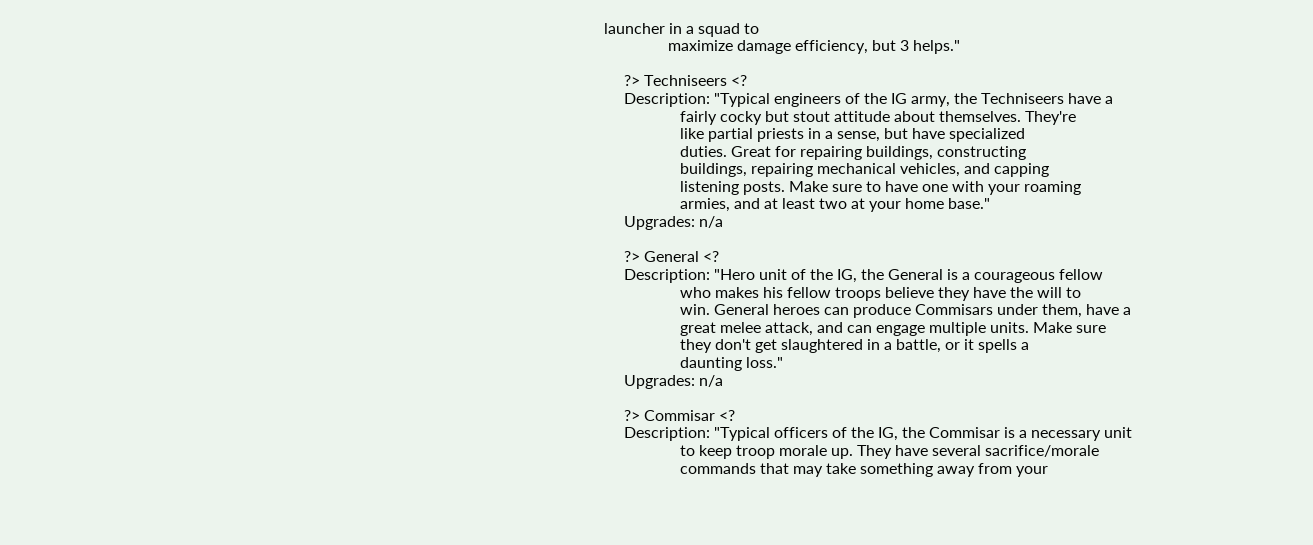launcher in a squad to
                maximize damage efficiency, but 3 helps."

     ?> Techniseers <?
     Description: "Typical engineers of the IG army, the Techniseers have a
                   fairly cocky but stout attitude about themselves. They're
                   like partial priests in a sense, but have specialized
                   duties. Great for repairing buildings, constructing
                   buildings, repairing mechanical vehicles, and capping
                   listening posts. Make sure to have one with your roaming
                   armies, and at least two at your home base."
     Upgrades: n/a

     ?> General <?
     Description: "Hero unit of the IG, the General is a courageous fellow
                   who makes his fellow troops believe they have the will to
                   win. General heroes can produce Commisars under them, have a
                   great melee attack, and can engage multiple units. Make sure
                   they don't get slaughtered in a battle, or it spells a
                   daunting loss."
     Upgrades: n/a

     ?> Commisar <?
     Description: "Typical officers of the IG, the Commisar is a necessary unit
                   to keep troop morale up. They have several sacrifice/morale
                   commands that may take something away from your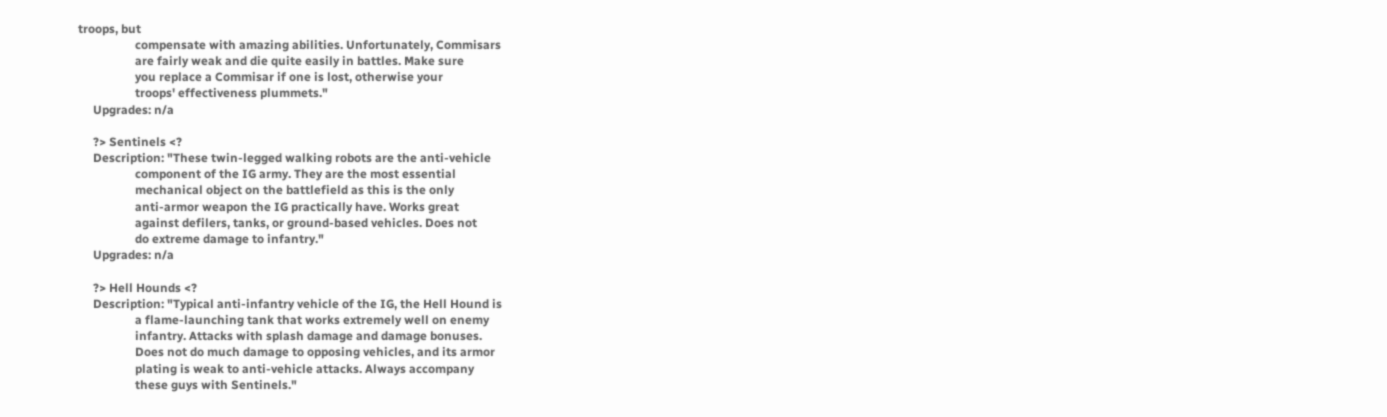troops, but
                   compensate with amazing abilities. Unfortunately, Commisars
                   are fairly weak and die quite easily in battles. Make sure
                   you replace a Commisar if one is lost, otherwise your
                   troops' effectiveness plummets."
     Upgrades: n/a

     ?> Sentinels <?
     Description: "These twin-legged walking robots are the anti-vehicle
                   component of the IG army. They are the most essential
                   mechanical object on the battlefield as this is the only
                   anti-armor weapon the IG practically have. Works great
                   against defilers, tanks, or ground-based vehicles. Does not
                   do extreme damage to infantry."
     Upgrades: n/a

     ?> Hell Hounds <?
     Description: "Typical anti-infantry vehicle of the IG, the Hell Hound is
                   a flame-launching tank that works extremely well on enemy
                   infantry. Attacks with splash damage and damage bonuses.
                   Does not do much damage to opposing vehicles, and its armor
                   plating is weak to anti-vehicle attacks. Always accompany
                   these guys with Sentinels."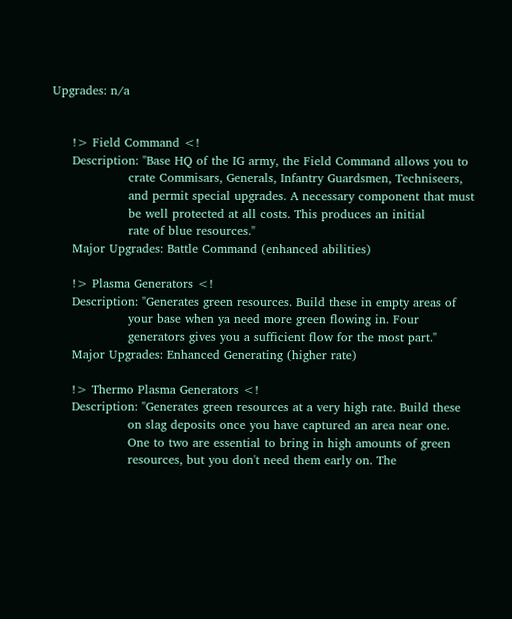Upgrades: n/a


     !> Field Command <!
     Description: "Base HQ of the IG army, the Field Command allows you to
                   crate Commisars, Generals, Infantry Guardsmen, Techniseers,
                   and permit special upgrades. A necessary component that must
                   be well protected at all costs. This produces an initial
                   rate of blue resources."
     Major Upgrades: Battle Command (enhanced abilities)

     !> Plasma Generators <!
     Description: "Generates green resources. Build these in empty areas of
                   your base when ya need more green flowing in. Four
                   generators gives you a sufficient flow for the most part."
     Major Upgrades: Enhanced Generating (higher rate)

     !> Thermo Plasma Generators <!
     Description: "Generates green resources at a very high rate. Build these
                   on slag deposits once you have captured an area near one.
                   One to two are essential to bring in high amounts of green
                   resources, but you don't need them early on. The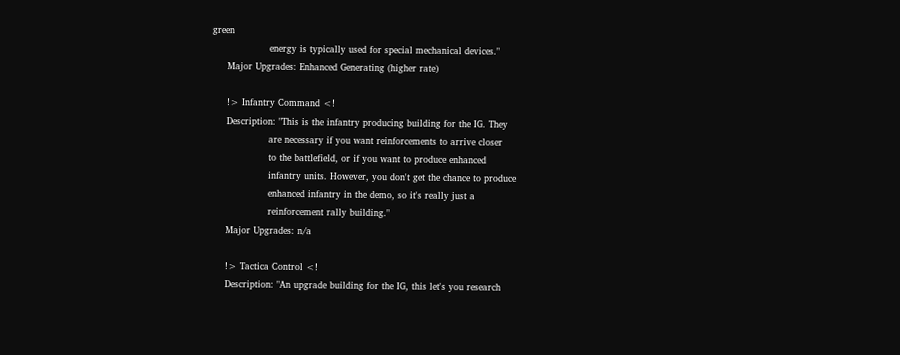green
                   energy is typically used for special mechanical devices."
     Major Upgrades: Enhanced Generating (higher rate)

     !> Infantry Command <!
     Description: "This is the infantry producing building for the IG. They
                   are necessary if you want reinforcements to arrive closer
                   to the battlefield, or if you want to produce enhanced
                   infantry units. However, you don't get the chance to produce
                   enhanced infantry in the demo, so it's really just a
                   reinforcement rally building."
     Major Upgrades: n/a

     !> Tactica Control <!
     Description: "An upgrade building for the IG, this let's you research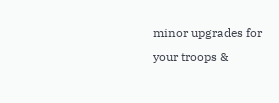minor upgrades for your troops &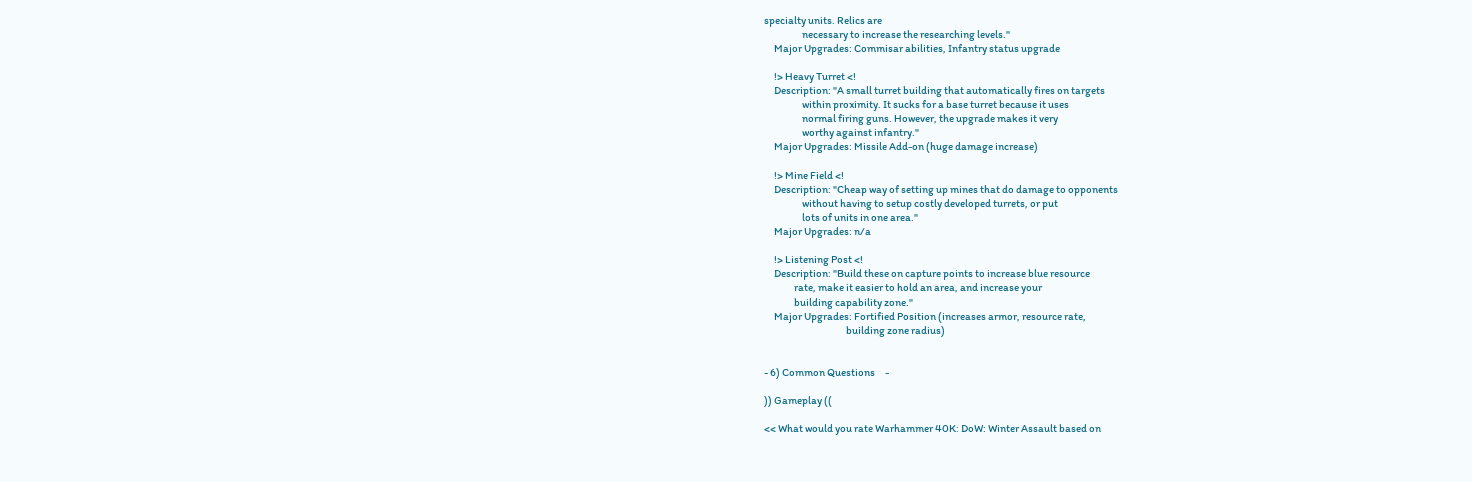specialty units. Relics are
                   necessary to increase the researching levels."
     Major Upgrades: Commisar abilities, Infantry status upgrade

     !> Heavy Turret <!
     Description: "A small turret building that automatically fires on targets
                   within proximity. It sucks for a base turret because it uses
                   normal firing guns. However, the upgrade makes it very
                   worthy against infantry."
     Major Upgrades: Missile Add-on (huge damage increase)

     !> Mine Field <!
     Description: "Cheap way of setting up mines that do damage to opponents
                   without having to setup costly developed turrets, or put
                   lots of units in one area."
     Major Upgrades: n/a

     !> Listening Post <!
     Description: "Build these on capture points to increase blue resource
               rate, make it easier to hold an area, and increase your
               building capability zone."
     Major Upgrades: Fortified Position (increases armor, resource rate,
                                         building zone radius)


- 6) Common Questions     -

)) Gameplay ((

<< What would you rate Warhammer 40K: DoW: Winter Assault based on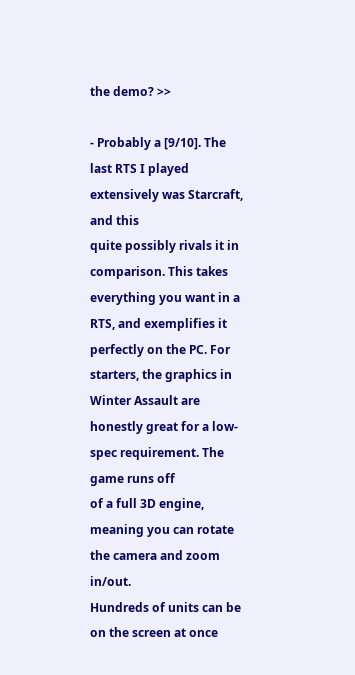the demo? >>

- Probably a [9/10]. The last RTS I played extensively was Starcraft, and this
quite possibly rivals it in comparison. This takes everything you want in a
RTS, and exemplifies it perfectly on the PC. For starters, the graphics in
Winter Assault are honestly great for a low-spec requirement. The game runs off
of a full 3D engine, meaning you can rotate the camera and zoom in/out.
Hundreds of units can be on the screen at once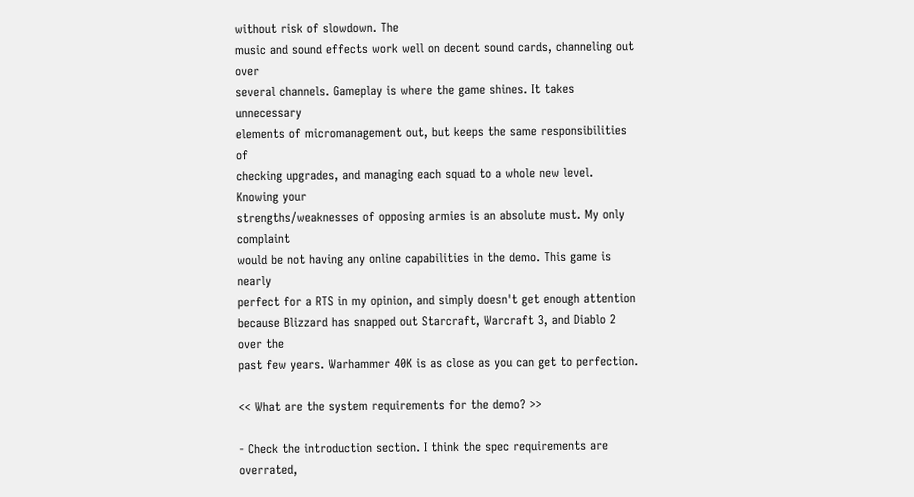without risk of slowdown. The
music and sound effects work well on decent sound cards, channeling out over
several channels. Gameplay is where the game shines. It takes unnecessary
elements of micromanagement out, but keeps the same responsibilities of
checking upgrades, and managing each squad to a whole new level. Knowing your
strengths/weaknesses of opposing armies is an absolute must. My only complaint
would be not having any online capabilities in the demo. This game is nearly
perfect for a RTS in my opinion, and simply doesn't get enough attention
because Blizzard has snapped out Starcraft, Warcraft 3, and Diablo 2 over the
past few years. Warhammer 40K is as close as you can get to perfection.

<< What are the system requirements for the demo? >>

- Check the introduction section. I think the spec requirements are overrated,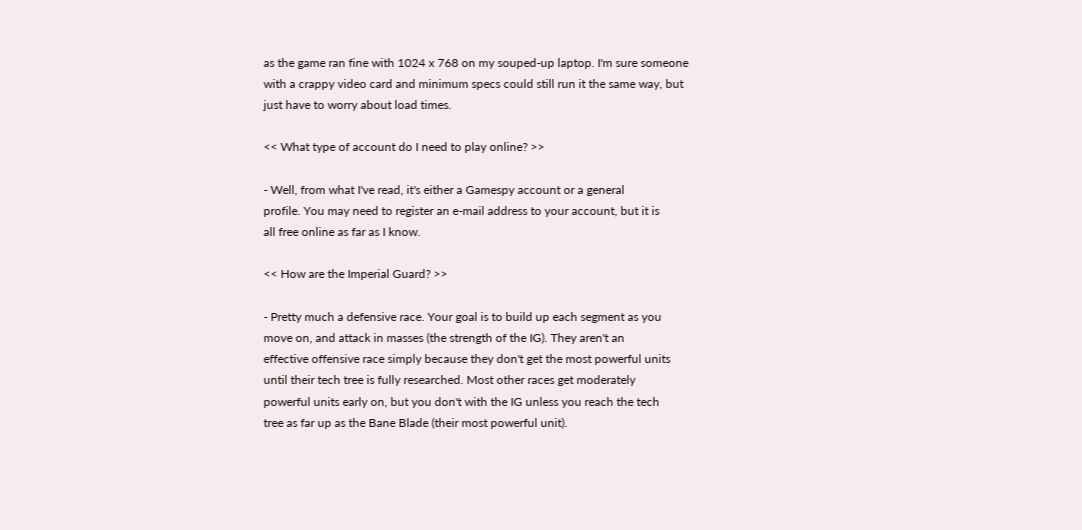as the game ran fine with 1024 x 768 on my souped-up laptop. I'm sure someone
with a crappy video card and minimum specs could still run it the same way, but
just have to worry about load times.

<< What type of account do I need to play online? >>

- Well, from what I've read, it's either a Gamespy account or a general
profile. You may need to register an e-mail address to your account, but it is
all free online as far as I know.

<< How are the Imperial Guard? >>

- Pretty much a defensive race. Your goal is to build up each segment as you
move on, and attack in masses (the strength of the IG). They aren't an
effective offensive race simply because they don't get the most powerful units
until their tech tree is fully researched. Most other races get moderately
powerful units early on, but you don't with the IG unless you reach the tech
tree as far up as the Bane Blade (their most powerful unit).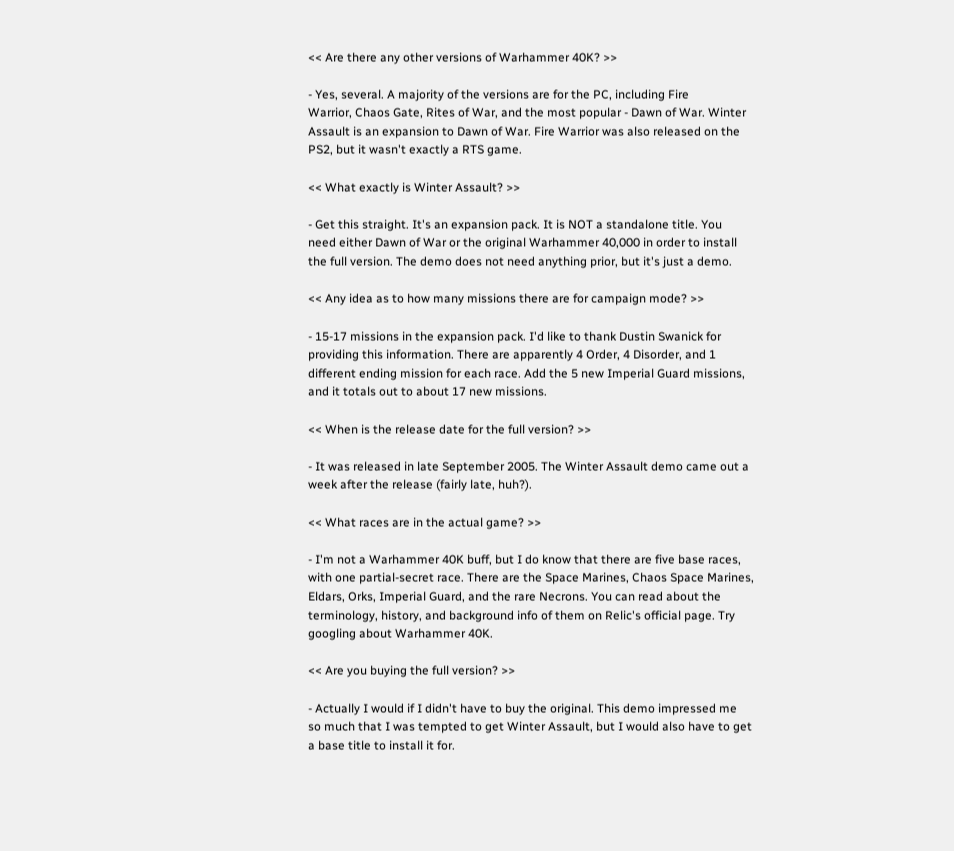<< Are there any other versions of Warhammer 40K? >>

- Yes, several. A majority of the versions are for the PC, including Fire
Warrior, Chaos Gate, Rites of War, and the most popular - Dawn of War. Winter
Assault is an expansion to Dawn of War. Fire Warrior was also released on the
PS2, but it wasn't exactly a RTS game.

<< What exactly is Winter Assault? >>

- Get this straight. It's an expansion pack. It is NOT a standalone title. You
need either Dawn of War or the original Warhammer 40,000 in order to install
the full version. The demo does not need anything prior, but it's just a demo.

<< Any idea as to how many missions there are for campaign mode? >>

- 15-17 missions in the expansion pack. I'd like to thank Dustin Swanick for
providing this information. There are apparently 4 Order, 4 Disorder, and 1
different ending mission for each race. Add the 5 new Imperial Guard missions,
and it totals out to about 17 new missions.

<< When is the release date for the full version? >>

- It was released in late September 2005. The Winter Assault demo came out a
week after the release (fairly late, huh?).

<< What races are in the actual game? >>

- I'm not a Warhammer 40K buff, but I do know that there are five base races,
with one partial-secret race. There are the Space Marines, Chaos Space Marines,
Eldars, Orks, Imperial Guard, and the rare Necrons. You can read about the
terminology, history, and background info of them on Relic's official page. Try
googling about Warhammer 40K.

<< Are you buying the full version? >>

- Actually I would if I didn't have to buy the original. This demo impressed me
so much that I was tempted to get Winter Assault, but I would also have to get
a base title to install it for.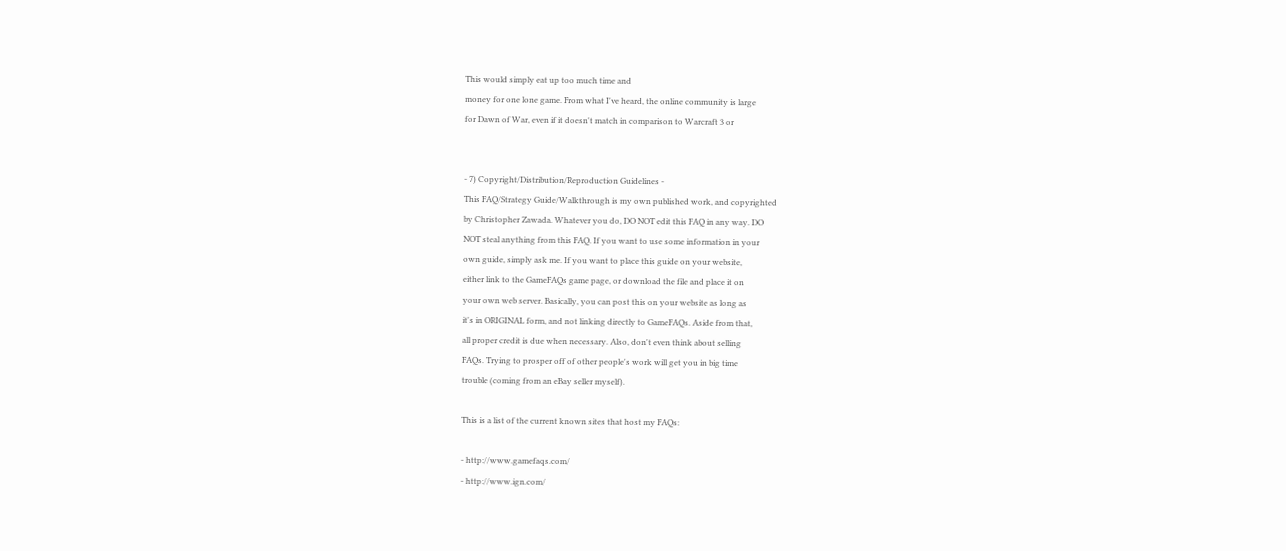This would simply eat up too much time and
money for one lone game. From what I've heard, the online community is large
for Dawn of War, even if it doesn't match in comparison to Warcraft 3 or


- 7) Copyright/Distribution/Reproduction Guidelines -
This FAQ/Strategy Guide/Walkthrough is my own published work, and copyrighted
by Christopher Zawada. Whatever you do, DO NOT edit this FAQ in any way. DO
NOT steal anything from this FAQ. If you want to use some information in your
own guide, simply ask me. If you want to place this guide on your website,
either link to the GameFAQs game page, or download the file and place it on
your own web server. Basically, you can post this on your website as long as
it's in ORIGINAL form, and not linking directly to GameFAQs. Aside from that,
all proper credit is due when necessary. Also, don't even think about selling
FAQs. Trying to prosper off of other people's work will get you in big time
trouble (coming from an eBay seller myself).

This is a list of the current known sites that host my FAQs:

- http://www.gamefaqs.com/
- http://www.ign.com/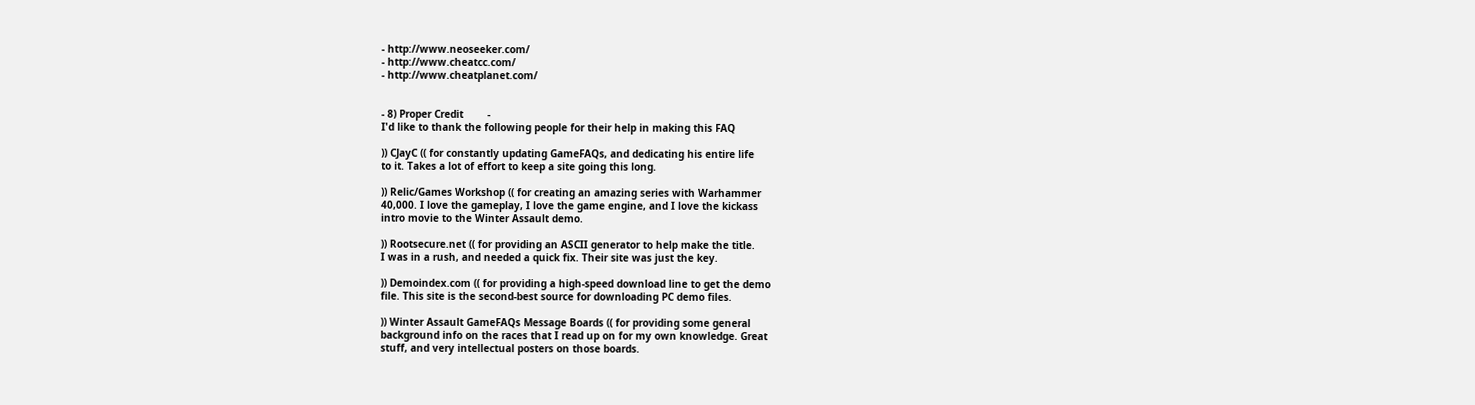- http://www.neoseeker.com/
- http://www.cheatcc.com/
- http://www.cheatplanet.com/


- 8) Proper Credit        -
I'd like to thank the following people for their help in making this FAQ

)) CJayC (( for constantly updating GameFAQs, and dedicating his entire life
to it. Takes a lot of effort to keep a site going this long.

)) Relic/Games Workshop (( for creating an amazing series with Warhammer
40,000. I love the gameplay, I love the game engine, and I love the kickass
intro movie to the Winter Assault demo.

)) Rootsecure.net (( for providing an ASCII generator to help make the title.
I was in a rush, and needed a quick fix. Their site was just the key.

)) Demoindex.com (( for providing a high-speed download line to get the demo
file. This site is the second-best source for downloading PC demo files.

)) Winter Assault GameFAQs Message Boards (( for providing some general
background info on the races that I read up on for my own knowledge. Great
stuff, and very intellectual posters on those boards.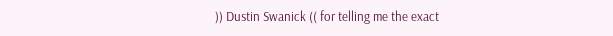)) Dustin Swanick (( for telling me the exact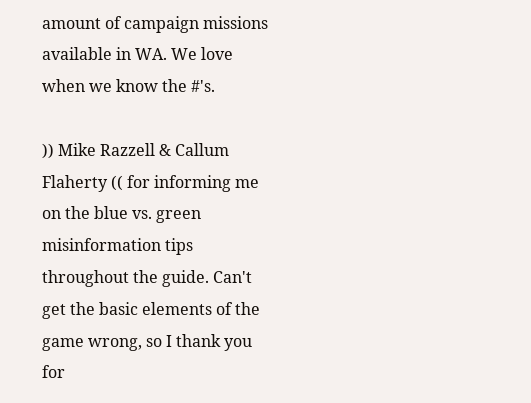amount of campaign missions
available in WA. We love when we know the #'s.

)) Mike Razzell & Callum Flaherty (( for informing me on the blue vs. green
misinformation tips throughout the guide. Can't get the basic elements of the
game wrong, so I thank you for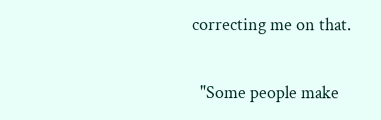correcting me on that.

  "Some people make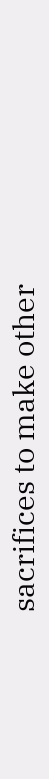sacrifices to make other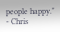people happy." - Chris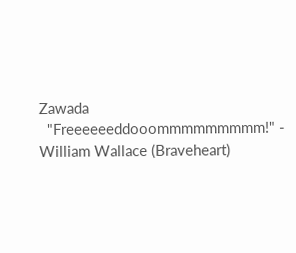Zawada
  "Freeeeeeddooommmmmmmmm!" - William Wallace (Braveheart)